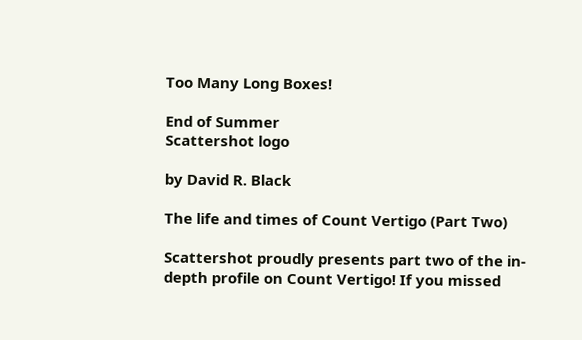Too Many Long Boxes!

End of Summer
Scattershot logo

by David R. Black

The life and times of Count Vertigo (Part Two)

Scattershot proudly presents part two of the in-depth profile on Count Vertigo! If you missed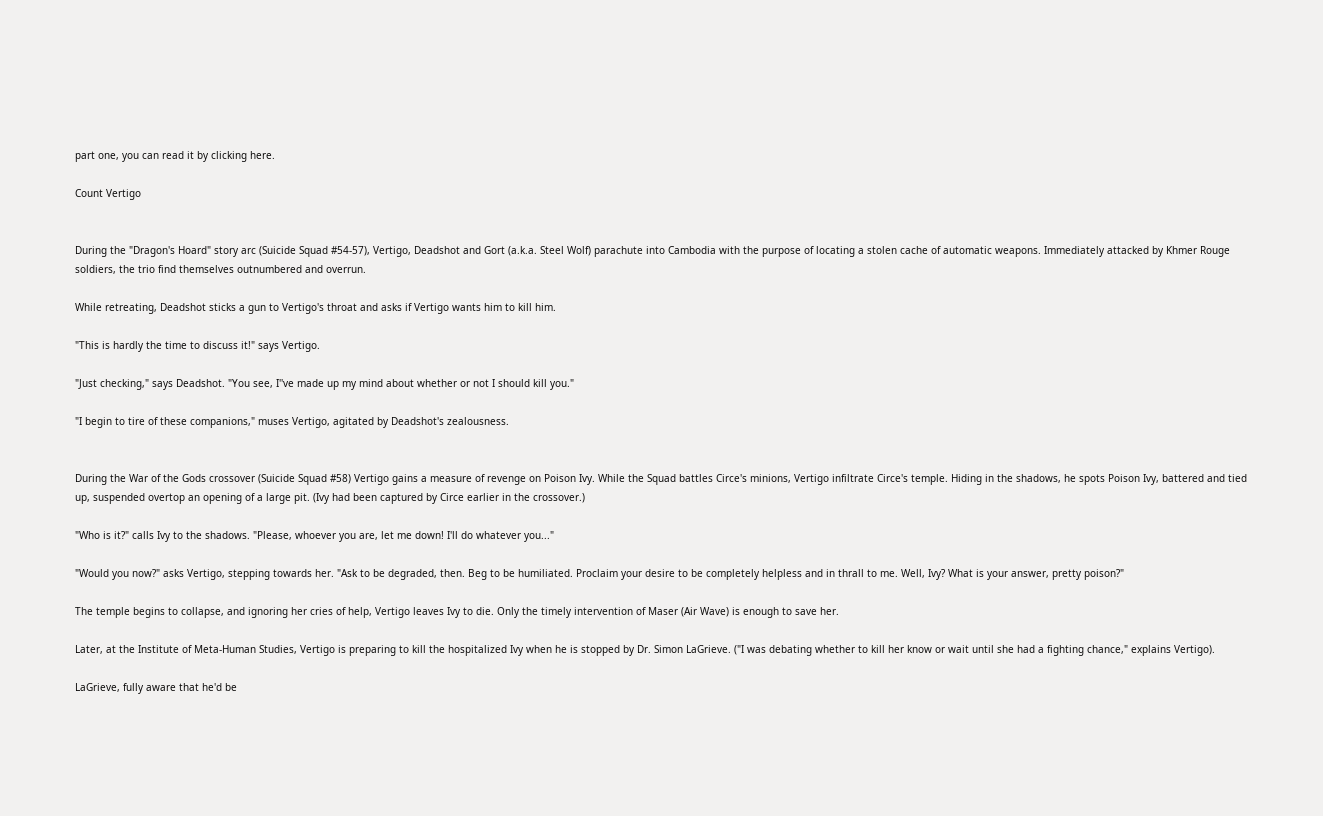part one, you can read it by clicking here.

Count Vertigo


During the "Dragon's Hoard" story arc (Suicide Squad #54-57), Vertigo, Deadshot and Gort (a.k.a. Steel Wolf) parachute into Cambodia with the purpose of locating a stolen cache of automatic weapons. Immediately attacked by Khmer Rouge soldiers, the trio find themselves outnumbered and overrun.

While retreating, Deadshot sticks a gun to Vertigo's throat and asks if Vertigo wants him to kill him.

"This is hardly the time to discuss it!" says Vertigo.

"Just checking," says Deadshot. "You see, I''ve made up my mind about whether or not I should kill you."

"I begin to tire of these companions," muses Vertigo, agitated by Deadshot's zealousness.


During the War of the Gods crossover (Suicide Squad #58) Vertigo gains a measure of revenge on Poison Ivy. While the Squad battles Circe's minions, Vertigo infiltrate Circe's temple. Hiding in the shadows, he spots Poison Ivy, battered and tied up, suspended overtop an opening of a large pit. (Ivy had been captured by Circe earlier in the crossover.)

"Who is it?" calls Ivy to the shadows. "Please, whoever you are, let me down! I'll do whatever you..."

"Would you now?" asks Vertigo, stepping towards her. "Ask to be degraded, then. Beg to be humiliated. Proclaim your desire to be completely helpless and in thrall to me. Well, Ivy? What is your answer, pretty poison?"

The temple begins to collapse, and ignoring her cries of help, Vertigo leaves Ivy to die. Only the timely intervention of Maser (Air Wave) is enough to save her.

Later, at the Institute of Meta-Human Studies, Vertigo is preparing to kill the hospitalized Ivy when he is stopped by Dr. Simon LaGrieve. ("I was debating whether to kill her know or wait until she had a fighting chance," explains Vertigo).

LaGrieve, fully aware that he'd be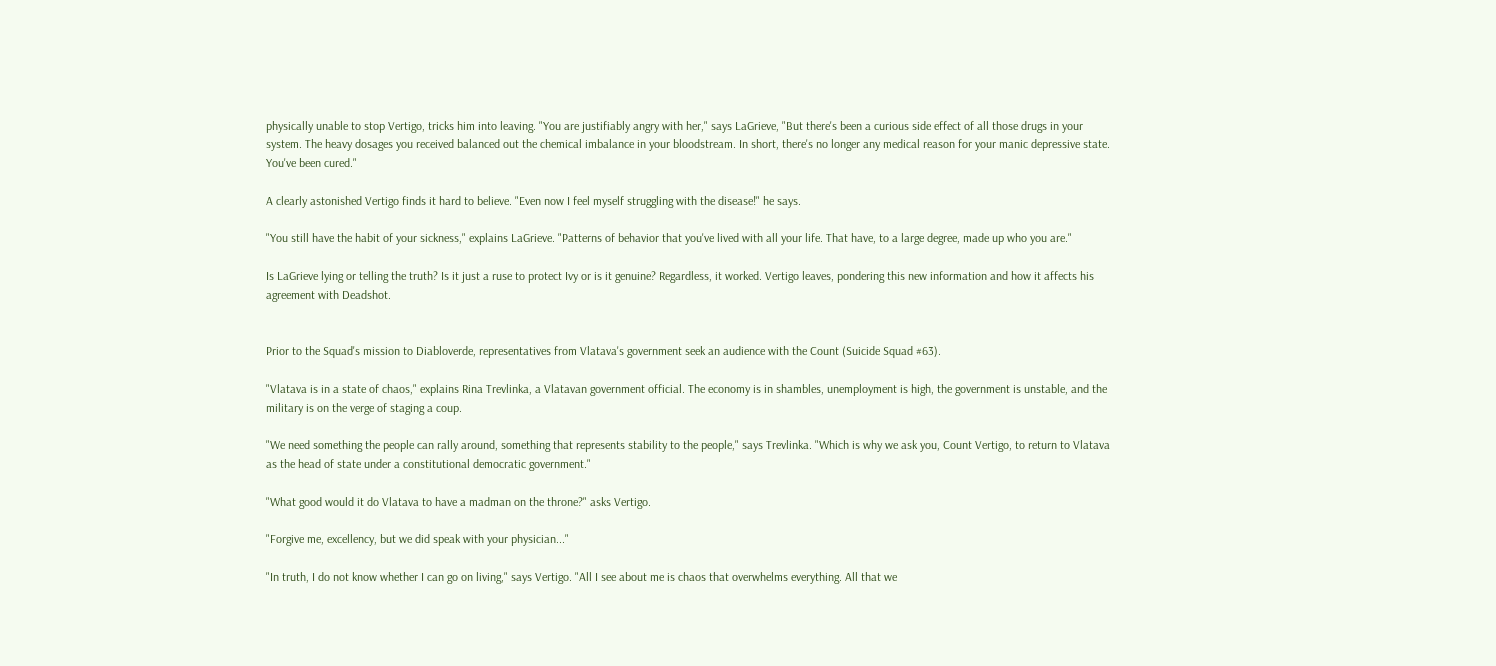physically unable to stop Vertigo, tricks him into leaving. "You are justifiably angry with her," says LaGrieve, "But there's been a curious side effect of all those drugs in your system. The heavy dosages you received balanced out the chemical imbalance in your bloodstream. In short, there's no longer any medical reason for your manic depressive state. You've been cured."

A clearly astonished Vertigo finds it hard to believe. "Even now I feel myself struggling with the disease!" he says.

"You still have the habit of your sickness," explains LaGrieve. "Patterns of behavior that you've lived with all your life. That have, to a large degree, made up who you are."

Is LaGrieve lying or telling the truth? Is it just a ruse to protect Ivy or is it genuine? Regardless, it worked. Vertigo leaves, pondering this new information and how it affects his agreement with Deadshot.


Prior to the Squad's mission to Diabloverde, representatives from Vlatava's government seek an audience with the Count (Suicide Squad #63).

"Vlatava is in a state of chaos," explains Rina Trevlinka, a Vlatavan government official. The economy is in shambles, unemployment is high, the government is unstable, and the military is on the verge of staging a coup.

"We need something the people can rally around, something that represents stability to the people," says Trevlinka. "Which is why we ask you, Count Vertigo, to return to Vlatava as the head of state under a constitutional democratic government."

"What good would it do Vlatava to have a madman on the throne?" asks Vertigo.

"Forgive me, excellency, but we did speak with your physician..."

"In truth, I do not know whether I can go on living," says Vertigo. "All I see about me is chaos that overwhelms everything. All that we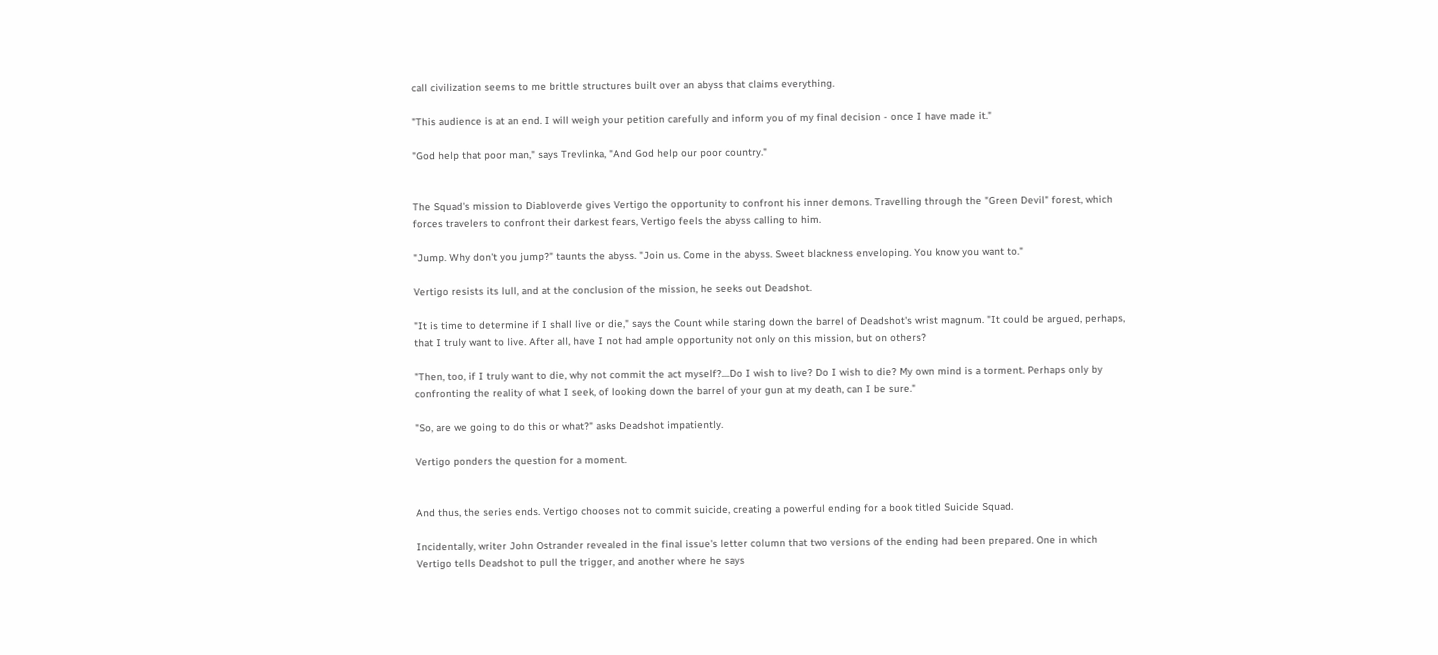call civilization seems to me brittle structures built over an abyss that claims everything.

"This audience is at an end. I will weigh your petition carefully and inform you of my final decision - once I have made it."

"God help that poor man," says Trevlinka, "And God help our poor country."


The Squad's mission to Diabloverde gives Vertigo the opportunity to confront his inner demons. Travelling through the "Green Devil" forest, which forces travelers to confront their darkest fears, Vertigo feels the abyss calling to him.

"Jump. Why don't you jump?" taunts the abyss. "Join us. Come in the abyss. Sweet blackness enveloping. You know you want to."

Vertigo resists its lull, and at the conclusion of the mission, he seeks out Deadshot.

"It is time to determine if I shall live or die," says the Count while staring down the barrel of Deadshot's wrist magnum. "It could be argued, perhaps, that I truly want to live. After all, have I not had ample opportunity not only on this mission, but on others?

"Then, too, if I truly want to die, why not commit the act myself?....Do I wish to live? Do I wish to die? My own mind is a torment. Perhaps only by confronting the reality of what I seek, of looking down the barrel of your gun at my death, can I be sure."

"So, are we going to do this or what?" asks Deadshot impatiently.

Vertigo ponders the question for a moment.


And thus, the series ends. Vertigo chooses not to commit suicide, creating a powerful ending for a book titled Suicide Squad.

Incidentally, writer John Ostrander revealed in the final issue's letter column that two versions of the ending had been prepared. One in which Vertigo tells Deadshot to pull the trigger, and another where he says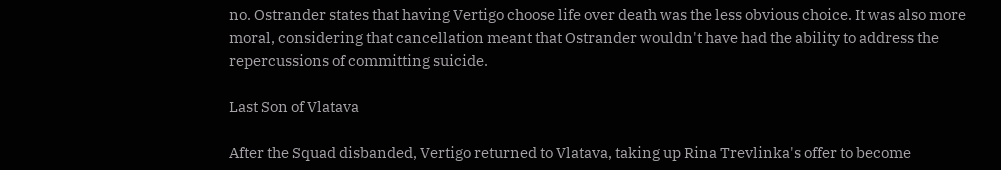no. Ostrander states that having Vertigo choose life over death was the less obvious choice. It was also more moral, considering that cancellation meant that Ostrander wouldn't have had the ability to address the repercussions of committing suicide.

Last Son of Vlatava

After the Squad disbanded, Vertigo returned to Vlatava, taking up Rina Trevlinka's offer to become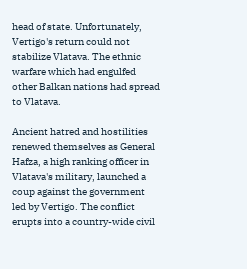head of state. Unfortunately, Vertigo's return could not stabilize Vlatava. The ethnic warfare which had engulfed other Balkan nations had spread to Vlatava.

Ancient hatred and hostilities renewed themselves as General Hafza, a high ranking officer in Vlatava's military, launched a coup against the government led by Vertigo. The conflict erupts into a country-wide civil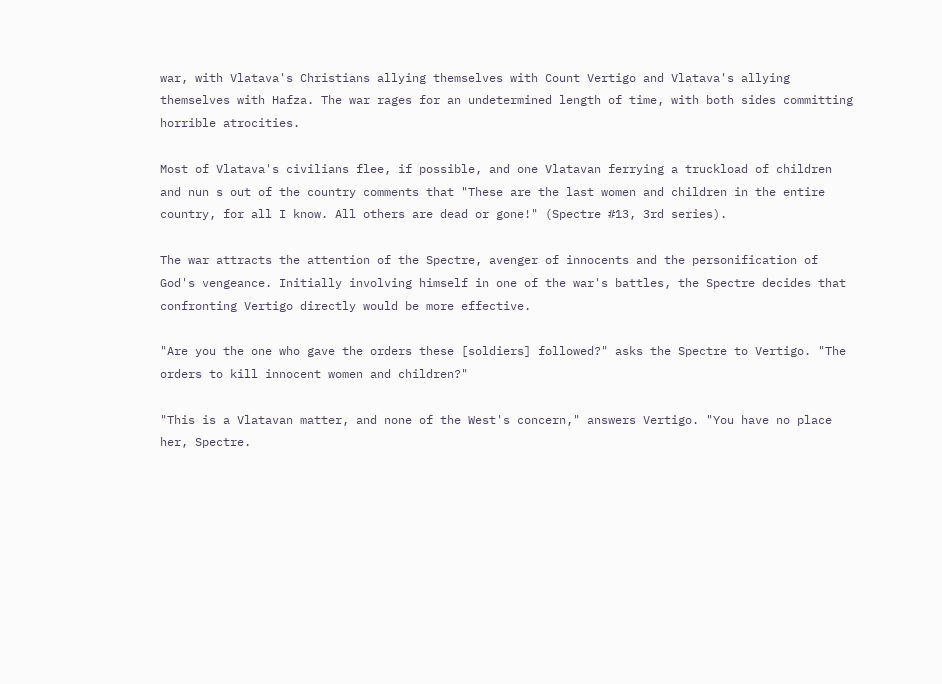war, with Vlatava's Christians allying themselves with Count Vertigo and Vlatava's allying themselves with Hafza. The war rages for an undetermined length of time, with both sides committing horrible atrocities.

Most of Vlatava's civilians flee, if possible, and one Vlatavan ferrying a truckload of children and nun s out of the country comments that "These are the last women and children in the entire country, for all I know. All others are dead or gone!" (Spectre #13, 3rd series).

The war attracts the attention of the Spectre, avenger of innocents and the personification of God's vengeance. Initially involving himself in one of the war's battles, the Spectre decides that confronting Vertigo directly would be more effective.

"Are you the one who gave the orders these [soldiers] followed?" asks the Spectre to Vertigo. "The orders to kill innocent women and children?"

"This is a Vlatavan matter, and none of the West's concern," answers Vertigo. "You have no place her, Spectre.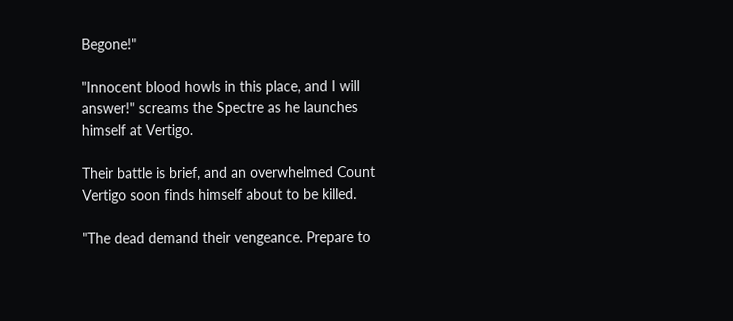Begone!"

"Innocent blood howls in this place, and I will answer!" screams the Spectre as he launches himself at Vertigo.

Their battle is brief, and an overwhelmed Count Vertigo soon finds himself about to be killed.

"The dead demand their vengeance. Prepare to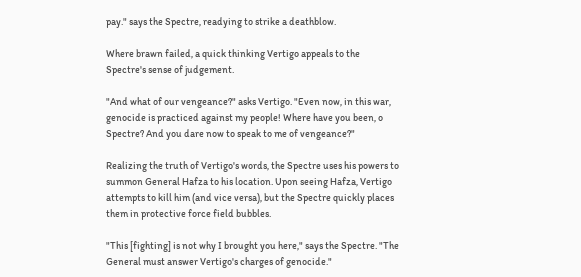pay." says the Spectre, readying to strike a deathblow.

Where brawn failed, a quick thinking Vertigo appeals to the Spectre's sense of judgement.

"And what of our vengeance?" asks Vertigo. "Even now, in this war, genocide is practiced against my people! Where have you been, o Spectre? And you dare now to speak to me of vengeance?"

Realizing the truth of Vertigo's words, the Spectre uses his powers to summon General Hafza to his location. Upon seeing Hafza, Vertigo attempts to kill him (and vice versa), but the Spectre quickly places them in protective force field bubbles.

"This [fighting] is not why I brought you here," says the Spectre. "The General must answer Vertigo's charges of genocide."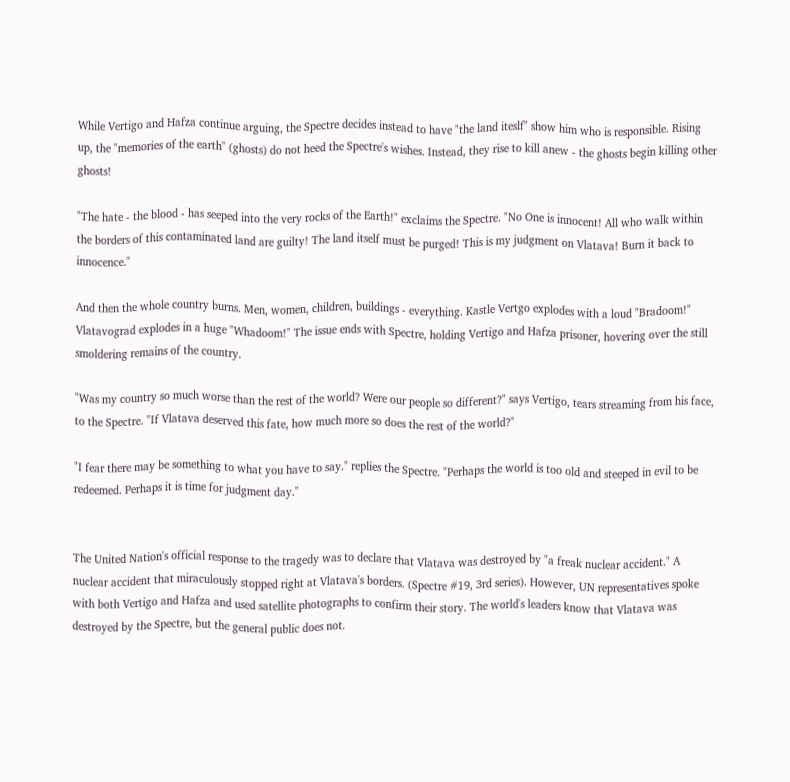While Vertigo and Hafza continue arguing, the Spectre decides instead to have "the land iteslf" show him who is responsible. Rising up, the "memories of the earth" (ghosts) do not heed the Spectre's wishes. Instead, they rise to kill anew - the ghosts begin killing other ghosts!

"The hate - the blood - has seeped into the very rocks of the Earth!" exclaims the Spectre. "No One is innocent! All who walk within the borders of this contaminated land are guilty! The land itself must be purged! This is my judgment on Vlatava! Burn it back to innocence."

And then the whole country burns. Men, women, children, buildings - everything. Kastle Vertgo explodes with a loud "Bradoom!" Vlatavograd explodes in a huge "Whadoom!" The issue ends with Spectre, holding Vertigo and Hafza prisoner, hovering over the still smoldering remains of the country.

"Was my country so much worse than the rest of the world? Were our people so different?" says Vertigo, tears streaming from his face, to the Spectre. "If Vlatava deserved this fate, how much more so does the rest of the world?"

"I fear there may be something to what you have to say." replies the Spectre. "Perhaps the world is too old and steeped in evil to be redeemed. Perhaps it is time for judgment day."


The United Nation's official response to the tragedy was to declare that Vlatava was destroyed by "a freak nuclear accident." A nuclear accident that miraculously stopped right at Vlatava's borders. (Spectre #19, 3rd series). However, UN representatives spoke with both Vertigo and Hafza and used satellite photographs to confirm their story. The world's leaders know that Vlatava was destroyed by the Spectre, but the general public does not.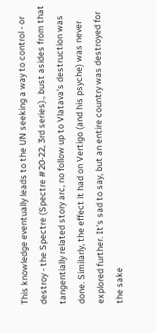This knowledge eventually leads to the UN seeking a way to control - or destroy - the Spectre (Spectre #20-22, 3rd series)., bust asides from that tangentially related story arc, no follow up to Vlatava's destruction was done. Similarly, the effect it had on Vertigo (and his psyche) was never explored further. It's sad to say, but an entire country was destroyed for the sake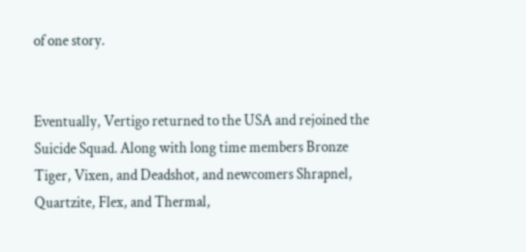of one story.


Eventually, Vertigo returned to the USA and rejoined the Suicide Squad. Along with long time members Bronze Tiger, Vixen, and Deadshot, and newcomers Shrapnel, Quartzite, Flex, and Thermal,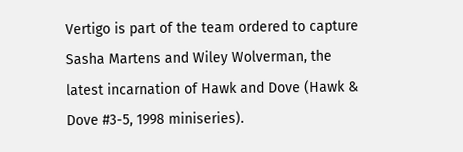Vertigo is part of the team ordered to capture Sasha Martens and Wiley Wolverman, the latest incarnation of Hawk and Dove (Hawk & Dove #3-5, 1998 miniseries).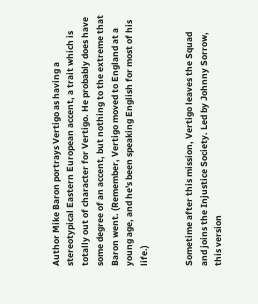Author Mike Baron portrays Vertigo as having a stereotypical Eastern European accent, a trait which is totally out of character for Vertigo. He probably does have some degree of an accent, but nothing to the extreme that Baron went. (Remember, Vertigo moved to England at a young age, and he's been speaking English for most of his life.)


Sometime after this mission, Vertigo leaves the Squad and joins the Injustice Society. Led by Johnny Sorrow, this version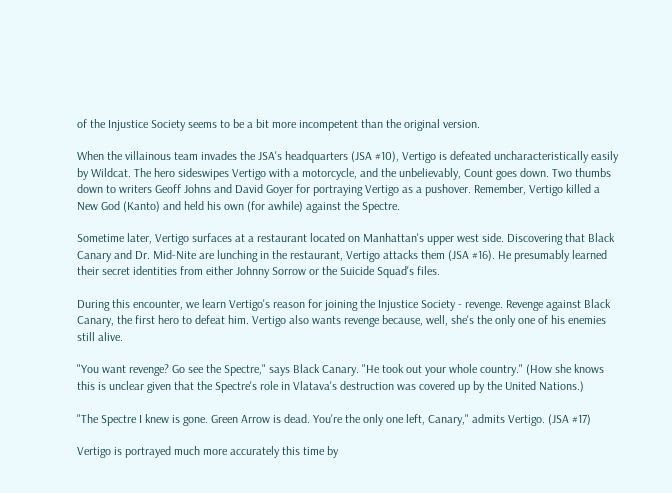of the Injustice Society seems to be a bit more incompetent than the original version.

When the villainous team invades the JSA's headquarters (JSA #10), Vertigo is defeated uncharacteristically easily by Wildcat. The hero sideswipes Vertigo with a motorcycle, and the unbelievably, Count goes down. Two thumbs down to writers Geoff Johns and David Goyer for portraying Vertigo as a pushover. Remember, Vertigo killed a New God (Kanto) and held his own (for awhile) against the Spectre.

Sometime later, Vertigo surfaces at a restaurant located on Manhattan's upper west side. Discovering that Black Canary and Dr. Mid-Nite are lunching in the restaurant, Vertigo attacks them (JSA #16). He presumably learned their secret identities from either Johnny Sorrow or the Suicide Squad's files.

During this encounter, we learn Vertigo's reason for joining the Injustice Society - revenge. Revenge against Black Canary, the first hero to defeat him. Vertigo also wants revenge because, well, she's the only one of his enemies still alive.

"You want revenge? Go see the Spectre," says Black Canary. "He took out your whole country." (How she knows this is unclear given that the Spectre's role in Vlatava's destruction was covered up by the United Nations.)

"The Spectre I knew is gone. Green Arrow is dead. You're the only one left, Canary," admits Vertigo. (JSA #17)

Vertigo is portrayed much more accurately this time by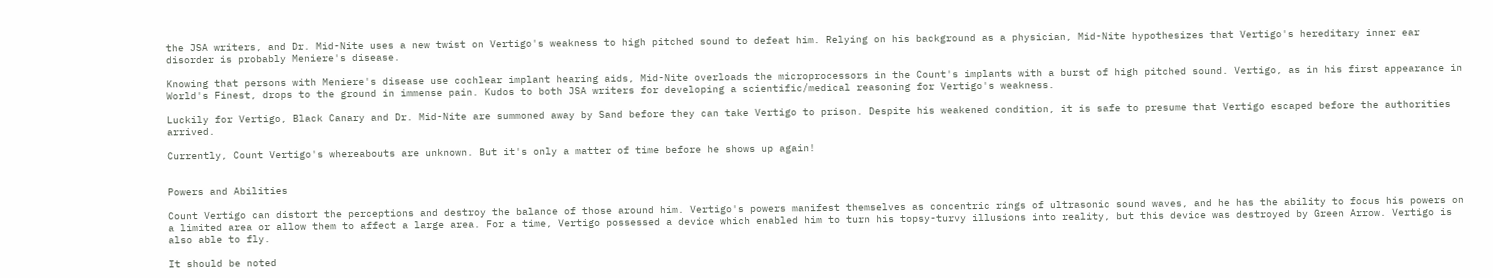the JSA writers, and Dr. Mid-Nite uses a new twist on Vertigo's weakness to high pitched sound to defeat him. Relying on his background as a physician, Mid-Nite hypothesizes that Vertigo's hereditary inner ear disorder is probably Meniere's disease.

Knowing that persons with Meniere's disease use cochlear implant hearing aids, Mid-Nite overloads the microprocessors in the Count's implants with a burst of high pitched sound. Vertigo, as in his first appearance in World's Finest, drops to the ground in immense pain. Kudos to both JSA writers for developing a scientific/medical reasoning for Vertigo's weakness.

Luckily for Vertigo, Black Canary and Dr. Mid-Nite are summoned away by Sand before they can take Vertigo to prison. Despite his weakened condition, it is safe to presume that Vertigo escaped before the authorities arrived.

Currently, Count Vertigo's whereabouts are unknown. But it's only a matter of time before he shows up again!


Powers and Abilities

Count Vertigo can distort the perceptions and destroy the balance of those around him. Vertigo's powers manifest themselves as concentric rings of ultrasonic sound waves, and he has the ability to focus his powers on a limited area or allow them to affect a large area. For a time, Vertigo possessed a device which enabled him to turn his topsy-turvy illusions into reality, but this device was destroyed by Green Arrow. Vertigo is also able to fly.

It should be noted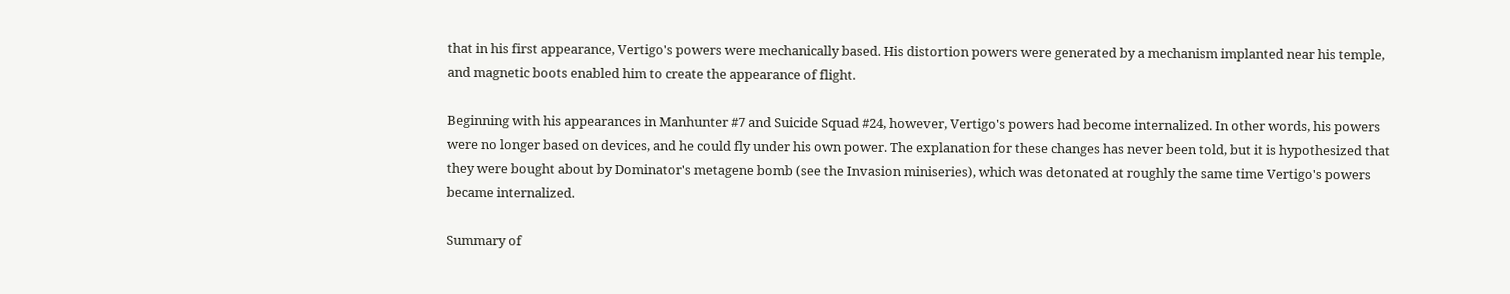that in his first appearance, Vertigo's powers were mechanically based. His distortion powers were generated by a mechanism implanted near his temple, and magnetic boots enabled him to create the appearance of flight.

Beginning with his appearances in Manhunter #7 and Suicide Squad #24, however, Vertigo's powers had become internalized. In other words, his powers were no longer based on devices, and he could fly under his own power. The explanation for these changes has never been told, but it is hypothesized that they were bought about by Dominator's metagene bomb (see the Invasion miniseries), which was detonated at roughly the same time Vertigo's powers became internalized.

Summary of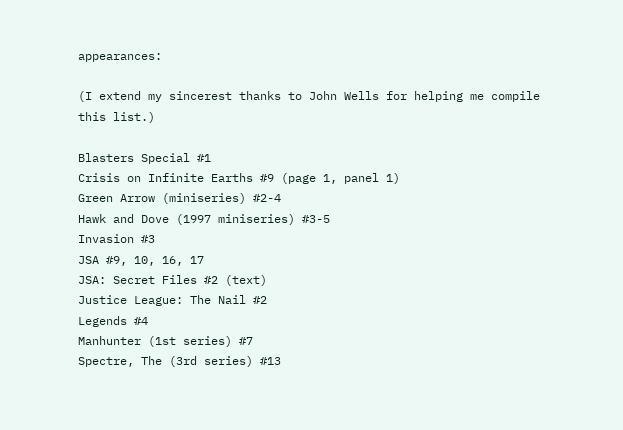appearances:

(I extend my sincerest thanks to John Wells for helping me compile this list.)

Blasters Special #1
Crisis on Infinite Earths #9 (page 1, panel 1)
Green Arrow (miniseries) #2-4
Hawk and Dove (1997 miniseries) #3-5
Invasion #3
JSA #9, 10, 16, 17
JSA: Secret Files #2 (text)
Justice League: The Nail #2
Legends #4
Manhunter (1st series) #7
Spectre, The (3rd series) #13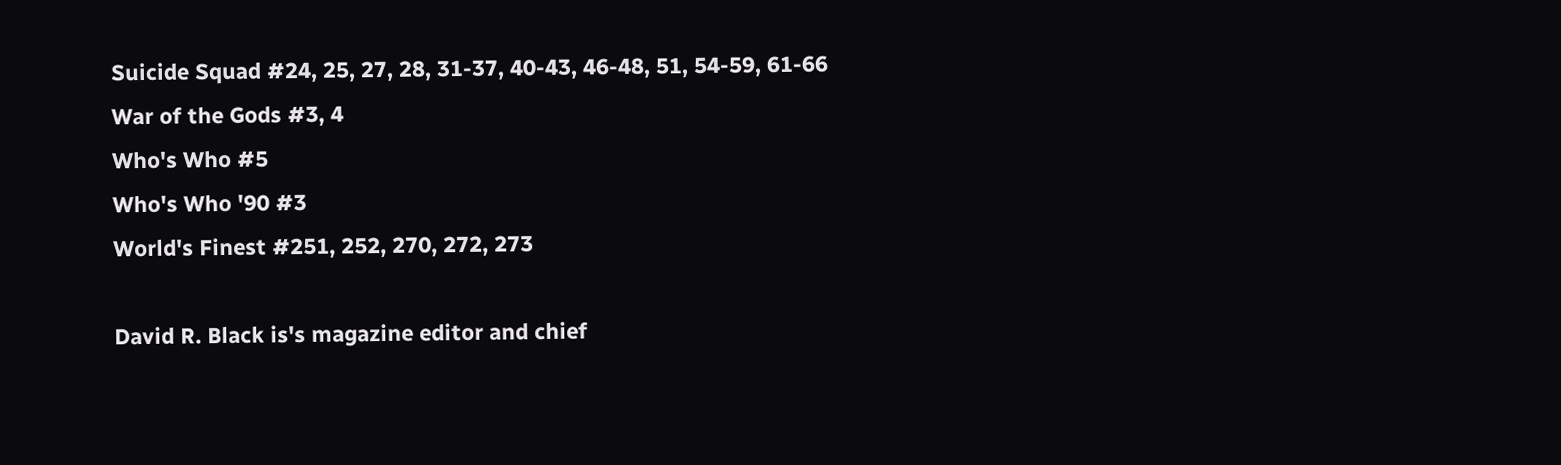Suicide Squad #24, 25, 27, 28, 31-37, 40-43, 46-48, 51, 54-59, 61-66
War of the Gods #3, 4
Who's Who #5
Who's Who '90 #3
World's Finest #251, 252, 270, 272, 273

David R. Black is's magazine editor and chief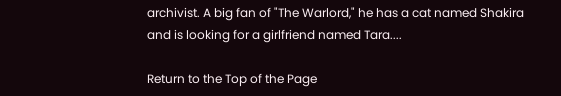archivist. A big fan of "The Warlord," he has a cat named Shakira and is looking for a girlfriend named Tara....

Return to the Top of the Page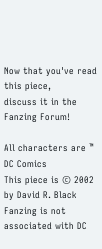Now that you've read this piece,
discuss it in the Fanzing Forum!

All characters are ™ DC Comics
This piece is © 2002 by David R. Black
Fanzing is not associated with DC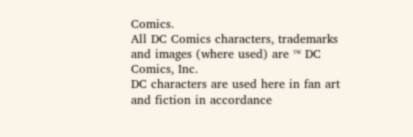Comics.
All DC Comics characters, trademarks and images (where used) are ™ DC Comics, Inc.
DC characters are used here in fan art and fiction in accordance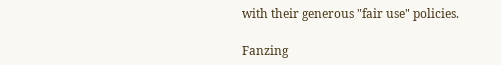with their generous "fair use" policies.

Fanzing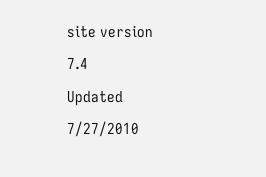site version 7.4
Updated 7/27/2010